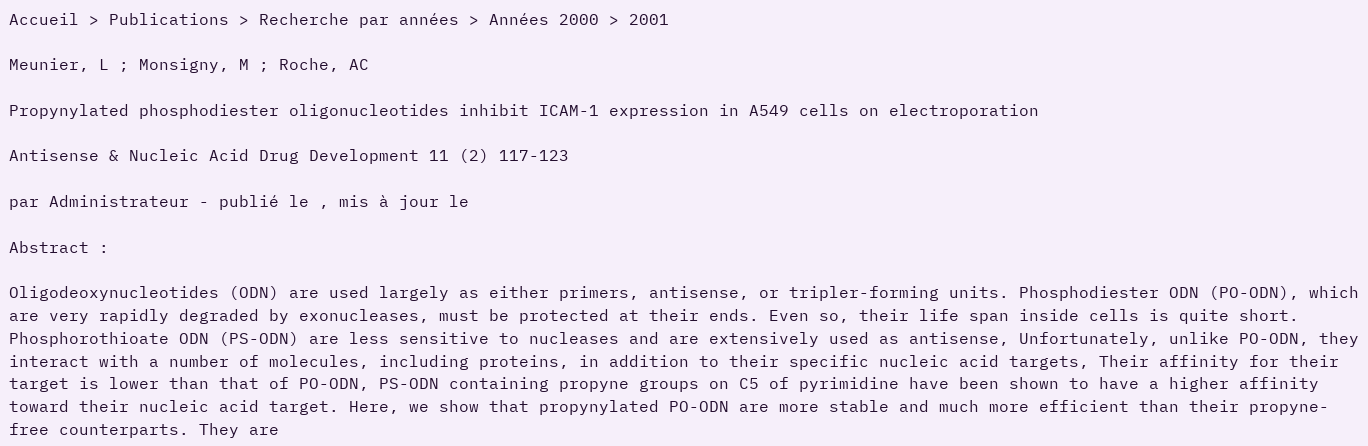Accueil > Publications > Recherche par années > Années 2000 > 2001

Meunier, L ; Monsigny, M ; Roche, AC

Propynylated phosphodiester oligonucleotides inhibit ICAM-1 expression in A549 cells on electroporation

Antisense & Nucleic Acid Drug Development 11 (2) 117-123

par Administrateur - publié le , mis à jour le

Abstract :

Oligodeoxynucleotides (ODN) are used largely as either primers, antisense, or tripler-forming units. Phosphodiester ODN (PO-ODN), which are very rapidly degraded by exonucleases, must be protected at their ends. Even so, their life span inside cells is quite short. Phosphorothioate ODN (PS-ODN) are less sensitive to nucleases and are extensively used as antisense, Unfortunately, unlike PO-ODN, they interact with a number of molecules, including proteins, in addition to their specific nucleic acid targets, Their affinity for their target is lower than that of PO-ODN, PS-ODN containing propyne groups on C5 of pyrimidine have been shown to have a higher affinity toward their nucleic acid target. Here, we show that propynylated PO-ODN are more stable and much more efficient than their propyne-free counterparts. They are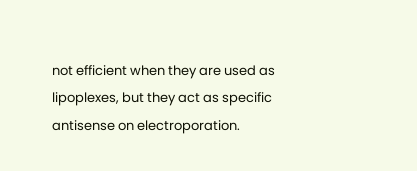not efficient when they are used as lipoplexes, but they act as specific antisense on electroporation.